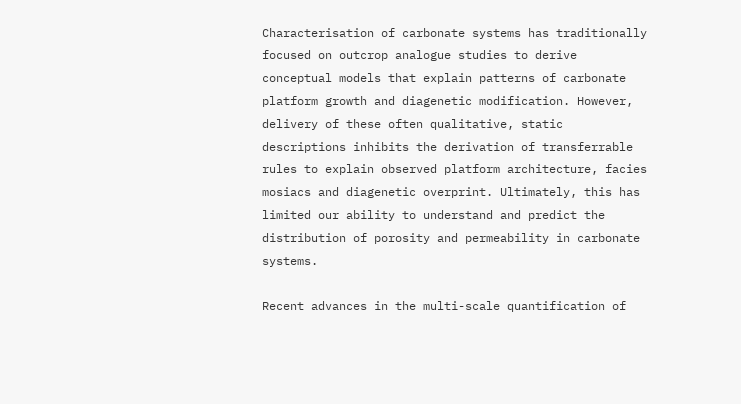Characterisation of carbonate systems has traditionally focused on outcrop analogue studies to derive conceptual models that explain patterns of carbonate platform growth and diagenetic modification. However, delivery of these often qualitative, static descriptions inhibits the derivation of transferrable rules to explain observed platform architecture, facies mosiacs and diagenetic overprint. Ultimately, this has limited our ability to understand and predict the distribution of porosity and permeability in carbonate systems.

Recent advances in the multi-scale quantification of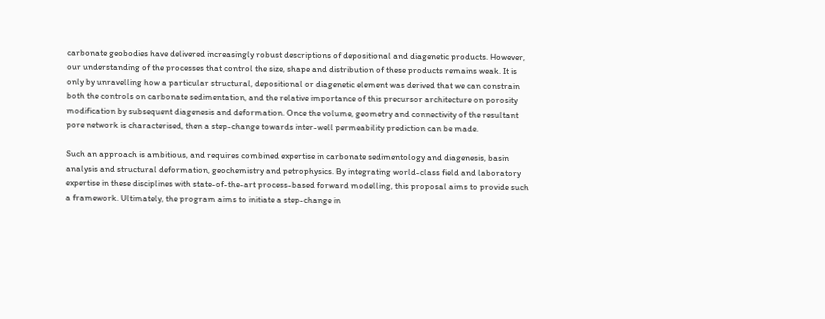carbonate geobodies have delivered increasingly robust descriptions of depositional and diagenetic products. However, our understanding of the processes that control the size, shape and distribution of these products remains weak. It is only by unravelling how a particular structural, depositional or diagenetic element was derived that we can constrain both the controls on carbonate sedimentation, and the relative importance of this precursor architecture on porosity modification by subsequent diagenesis and deformation. Once the volume, geometry and connectivity of the resultant pore network is characterised, then a step-change towards inter-well permeability prediction can be made.

Such an approach is ambitious, and requires combined expertise in carbonate sedimentology and diagenesis, basin analysis and structural deformation, geochemistry and petrophysics. By integrating world-class field and laboratory expertise in these disciplines with state-of-the-art process-based forward modelling, this proposal aims to provide such a framework. Ultimately, the program aims to initiate a step-change in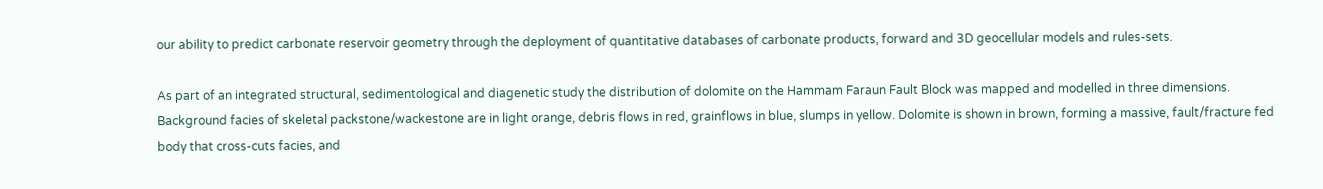our ability to predict carbonate reservoir geometry through the deployment of quantitative databases of carbonate products, forward and 3D geocellular models and rules-sets.

As part of an integrated structural, sedimentological and diagenetic study the distribution of dolomite on the Hammam Faraun Fault Block was mapped and modelled in three dimensions. Background facies of skeletal packstone/wackestone are in light orange, debris flows in red, grainflows in blue, slumps in yellow. Dolomite is shown in brown, forming a massive, fault/fracture fed body that cross-cuts facies, and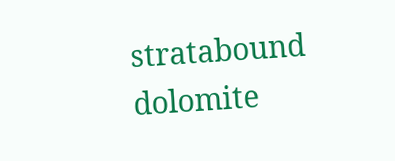stratabound dolomite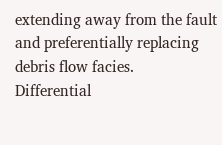extending away from the fault and preferentially replacing debris flow facies.
Differential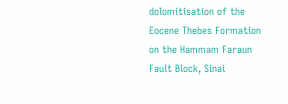dolomitisation of the Eocene Thebes Formation on the Hammam Faraun Fault Block, Sinai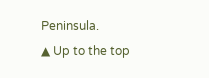Peninsula.
▲ Up to the top